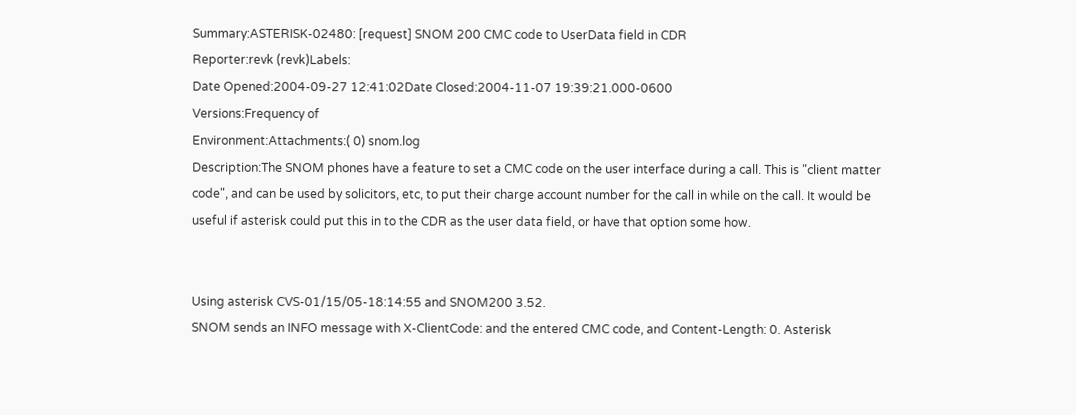Summary:ASTERISK-02480: [request] SNOM 200 CMC code to UserData field in CDR
Reporter:revk (revk)Labels:
Date Opened:2004-09-27 12:41:02Date Closed:2004-11-07 19:39:21.000-0600
Versions:Frequency of
Environment:Attachments:( 0) snom.log
Description:The SNOM phones have a feature to set a CMC code on the user interface during a call. This is "client matter code", and can be used by solicitors, etc, to put their charge account number for the call in while on the call. It would be useful if asterisk could put this in to the CDR as the user data field, or have that option some how.


Using asterisk CVS-01/15/05-18:14:55 and SNOM200 3.52.
SNOM sends an INFO message with X-ClientCode: and the entered CMC code, and Content-Length: 0. Asterisk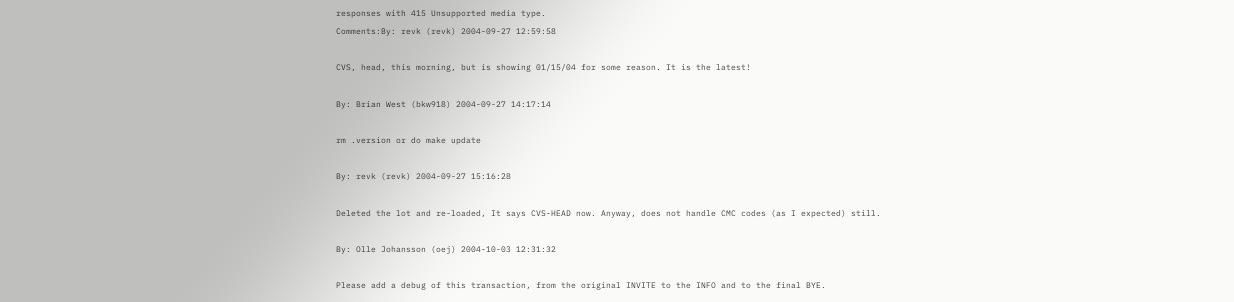responses with 415 Unsupported media type.
Comments:By: revk (revk) 2004-09-27 12:59:58

CVS, head, this morning, but is showing 01/15/04 for some reason. It is the latest!

By: Brian West (bkw918) 2004-09-27 14:17:14

rm .version or do make update

By: revk (revk) 2004-09-27 15:16:28

Deleted the lot and re-loaded, It says CVS-HEAD now. Anyway, does not handle CMC codes (as I expected) still.

By: Olle Johansson (oej) 2004-10-03 12:31:32

Please add a debug of this transaction, from the original INVITE to the INFO and to the final BYE.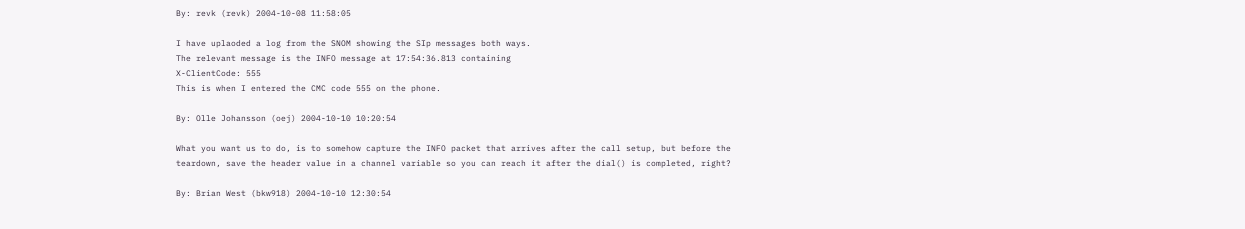By: revk (revk) 2004-10-08 11:58:05

I have uplaoded a log from the SNOM showing the SIp messages both ways.
The relevant message is the INFO message at 17:54:36.813 containing
X-ClientCode: 555
This is when I entered the CMC code 555 on the phone.

By: Olle Johansson (oej) 2004-10-10 10:20:54

What you want us to do, is to somehow capture the INFO packet that arrives after the call setup, but before the teardown, save the header value in a channel variable so you can reach it after the dial() is completed, right?

By: Brian West (bkw918) 2004-10-10 12:30:54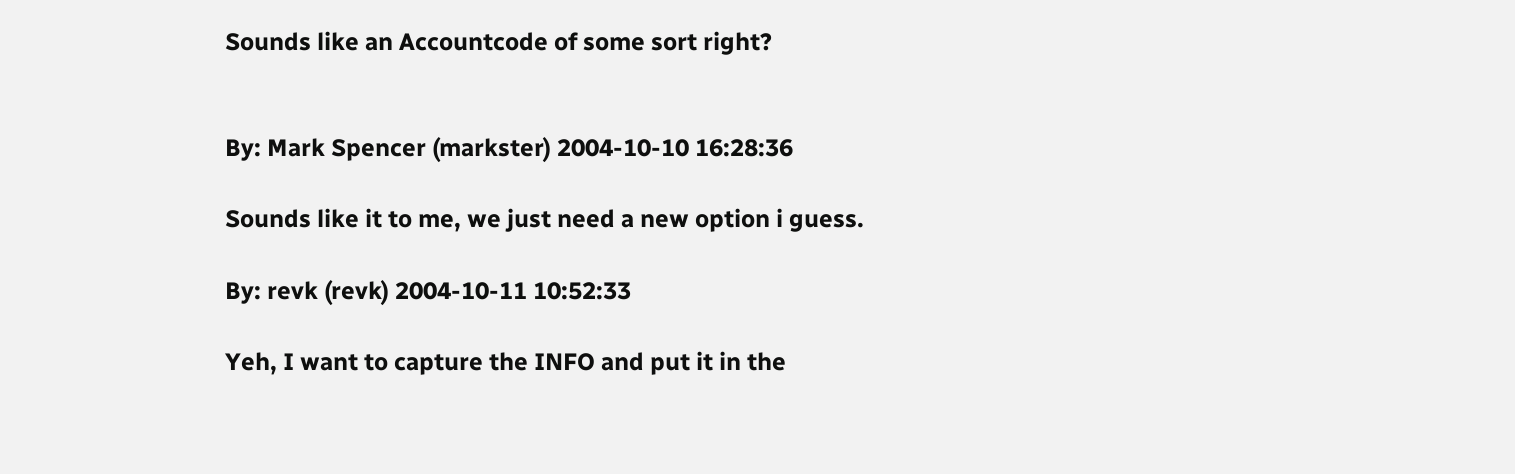Sounds like an Accountcode of some sort right?


By: Mark Spencer (markster) 2004-10-10 16:28:36

Sounds like it to me, we just need a new option i guess.

By: revk (revk) 2004-10-11 10:52:33

Yeh, I want to capture the INFO and put it in the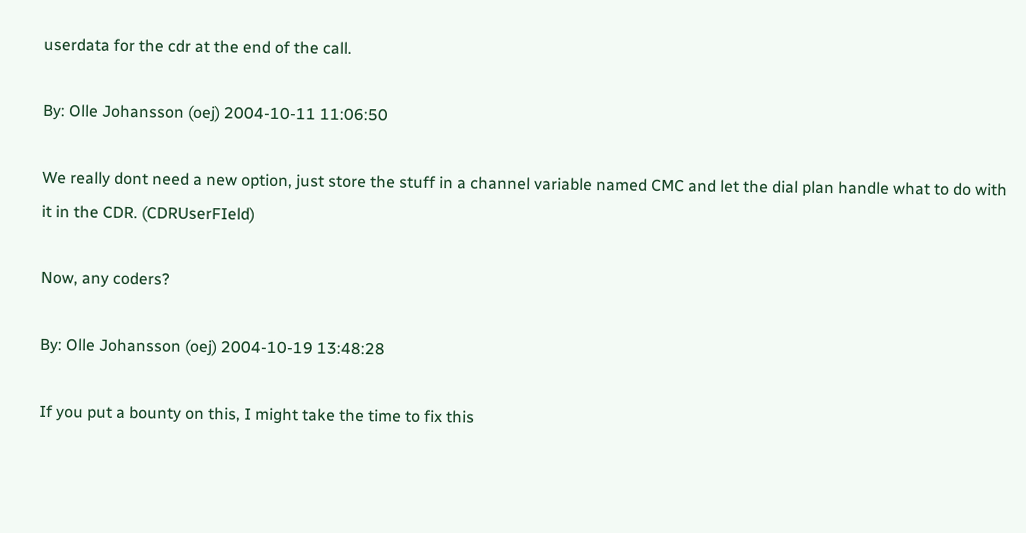userdata for the cdr at the end of the call.

By: Olle Johansson (oej) 2004-10-11 11:06:50

We really dont need a new option, just store the stuff in a channel variable named CMC and let the dial plan handle what to do with it in the CDR. (CDRUserFIeld)

Now, any coders?

By: Olle Johansson (oej) 2004-10-19 13:48:28

If you put a bounty on this, I might take the time to fix this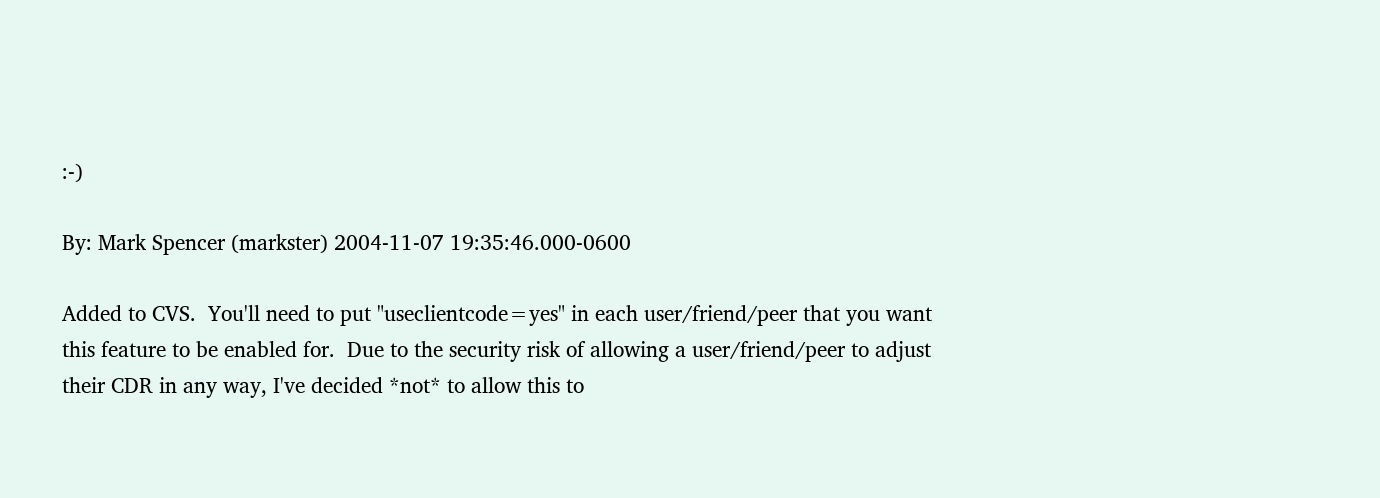:-)

By: Mark Spencer (markster) 2004-11-07 19:35:46.000-0600

Added to CVS.  You'll need to put "useclientcode=yes" in each user/friend/peer that you want this feature to be enabled for.  Due to the security risk of allowing a user/friend/peer to adjust their CDR in any way, I've decided *not* to allow this to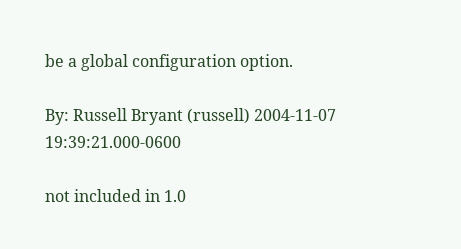be a global configuration option.

By: Russell Bryant (russell) 2004-11-07 19:39:21.000-0600

not included in 1.0